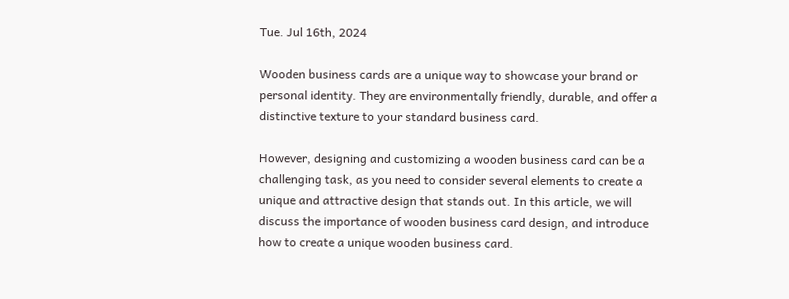Tue. Jul 16th, 2024

Wooden business cards are a unique way to showcase your brand or personal identity. They are environmentally friendly, durable, and offer a distinctive texture to your standard business card.

However, designing and customizing a wooden business card can be a challenging task, as you need to consider several elements to create a unique and attractive design that stands out. In this article, we will discuss the importance of wooden business card design, and introduce how to create a unique wooden business card.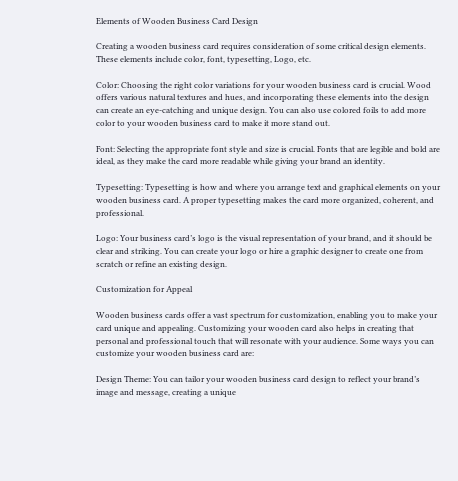Elements of Wooden Business Card Design

Creating a wooden business card requires consideration of some critical design elements. These elements include color, font, typesetting, Logo, etc.

Color: Choosing the right color variations for your wooden business card is crucial. Wood offers various natural textures and hues, and incorporating these elements into the design can create an eye-catching and unique design. You can also use colored foils to add more color to your wooden business card to make it more stand out.

Font: Selecting the appropriate font style and size is crucial. Fonts that are legible and bold are ideal, as they make the card more readable while giving your brand an identity.

Typesetting: Typesetting is how and where you arrange text and graphical elements on your wooden business card. A proper typesetting makes the card more organized, coherent, and professional.

Logo: Your business card’s logo is the visual representation of your brand, and it should be clear and striking. You can create your logo or hire a graphic designer to create one from scratch or refine an existing design.

Customization for Appeal

Wooden business cards offer a vast spectrum for customization, enabling you to make your card unique and appealing. Customizing your wooden card also helps in creating that personal and professional touch that will resonate with your audience. Some ways you can customize your wooden business card are:

Design Theme: You can tailor your wooden business card design to reflect your brand’s image and message, creating a unique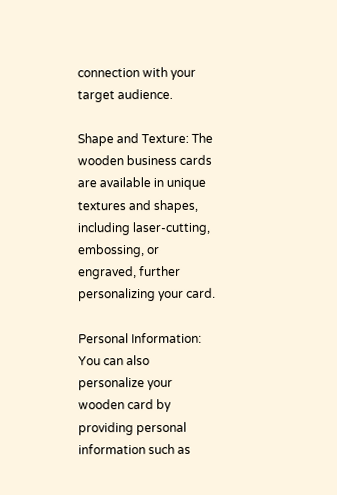connection with your target audience.

Shape and Texture: The wooden business cards are available in unique textures and shapes, including laser-cutting, embossing, or engraved, further personalizing your card.

Personal Information: You can also personalize your wooden card by providing personal information such as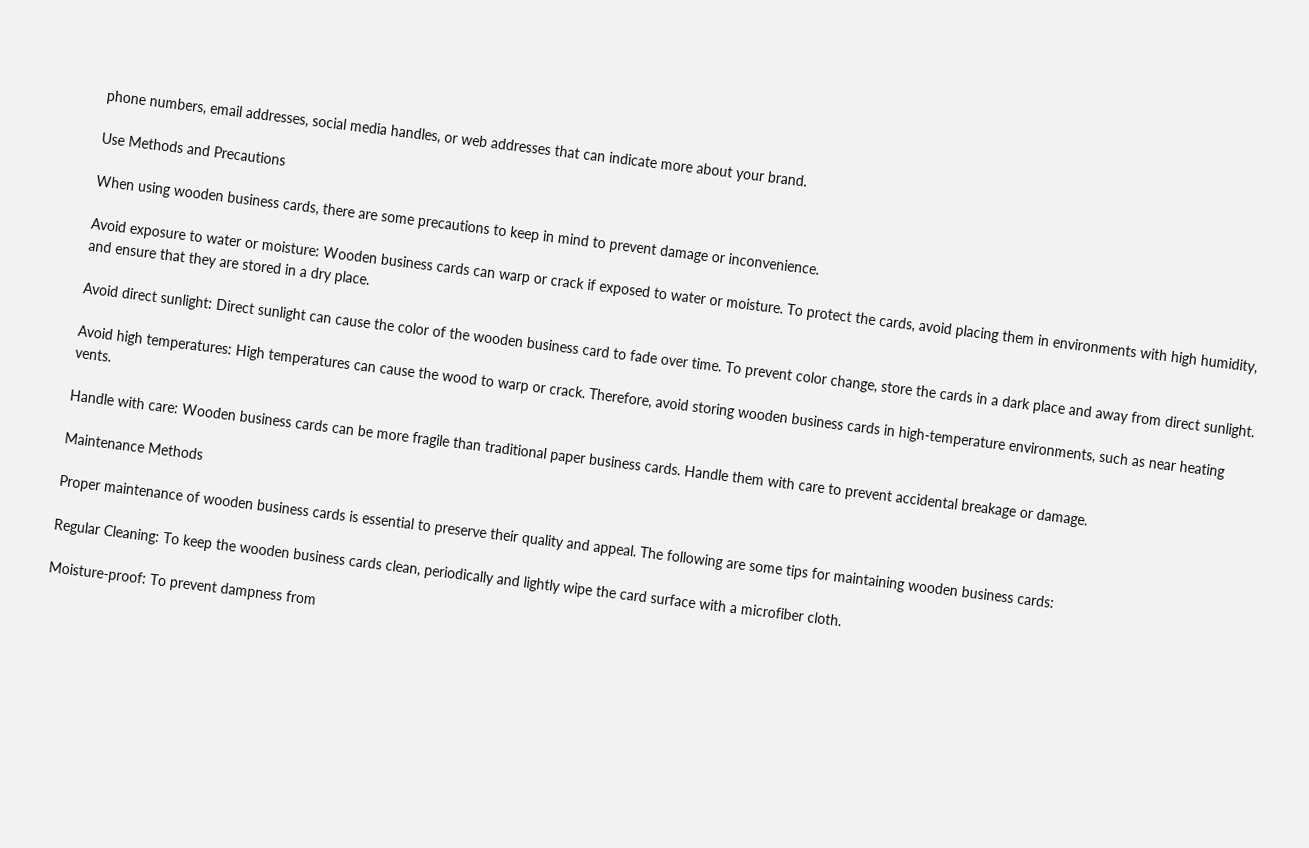phone numbers, email addresses, social media handles, or web addresses that can indicate more about your brand.

Use Methods and Precautions

When using wooden business cards, there are some precautions to keep in mind to prevent damage or inconvenience.

Avoid exposure to water or moisture: Wooden business cards can warp or crack if exposed to water or moisture. To protect the cards, avoid placing them in environments with high humidity, and ensure that they are stored in a dry place.

Avoid direct sunlight: Direct sunlight can cause the color of the wooden business card to fade over time. To prevent color change, store the cards in a dark place and away from direct sunlight.

Avoid high temperatures: High temperatures can cause the wood to warp or crack. Therefore, avoid storing wooden business cards in high-temperature environments, such as near heating vents.

Handle with care: Wooden business cards can be more fragile than traditional paper business cards. Handle them with care to prevent accidental breakage or damage.

Maintenance Methods

Proper maintenance of wooden business cards is essential to preserve their quality and appeal. The following are some tips for maintaining wooden business cards:

Regular Cleaning: To keep the wooden business cards clean, periodically and lightly wipe the card surface with a microfiber cloth.

Moisture-proof: To prevent dampness from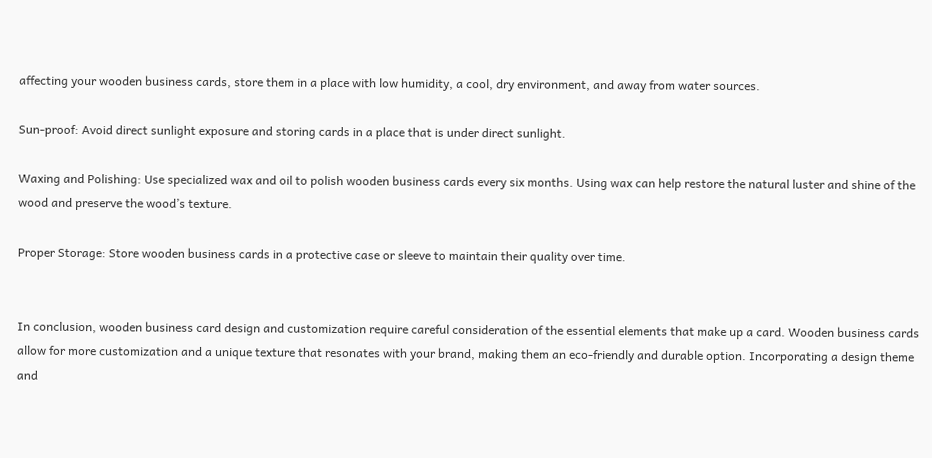affecting your wooden business cards, store them in a place with low humidity, a cool, dry environment, and away from water sources.

Sun-proof: Avoid direct sunlight exposure and storing cards in a place that is under direct sunlight.

Waxing and Polishing: Use specialized wax and oil to polish wooden business cards every six months. Using wax can help restore the natural luster and shine of the wood and preserve the wood’s texture.

Proper Storage: Store wooden business cards in a protective case or sleeve to maintain their quality over time.


In conclusion, wooden business card design and customization require careful consideration of the essential elements that make up a card. Wooden business cards allow for more customization and a unique texture that resonates with your brand, making them an eco-friendly and durable option. Incorporating a design theme and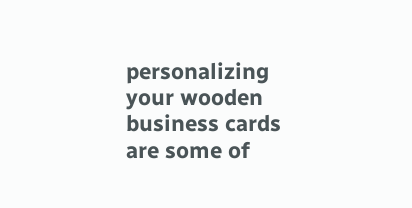personalizing your wooden business cards are some of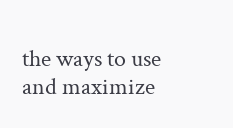the ways to use and maximize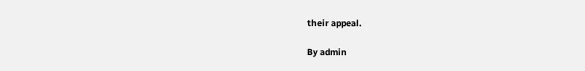their appeal.

By admin